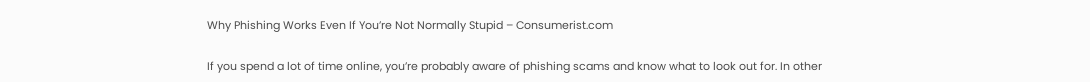Why Phishing Works Even If You’re Not Normally Stupid – Consumerist.com

If you spend a lot of time online, you’re probably aware of phishing scams and know what to look out for. In other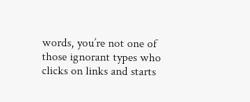words, you’re not one of those ignorant types who clicks on links and starts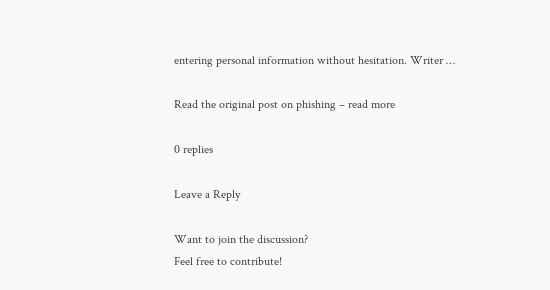entering personal information without hesitation. Writer …

Read the original post on phishing – read more

0 replies

Leave a Reply

Want to join the discussion?
Feel free to contribute!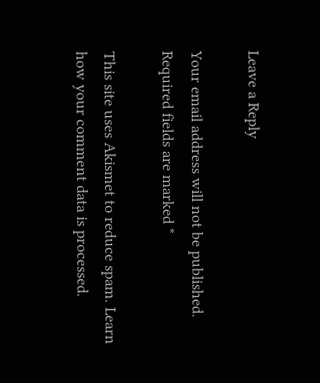Leave a Reply

Your email address will not be published. Required fields are marked *

This site uses Akismet to reduce spam. Learn how your comment data is processed.